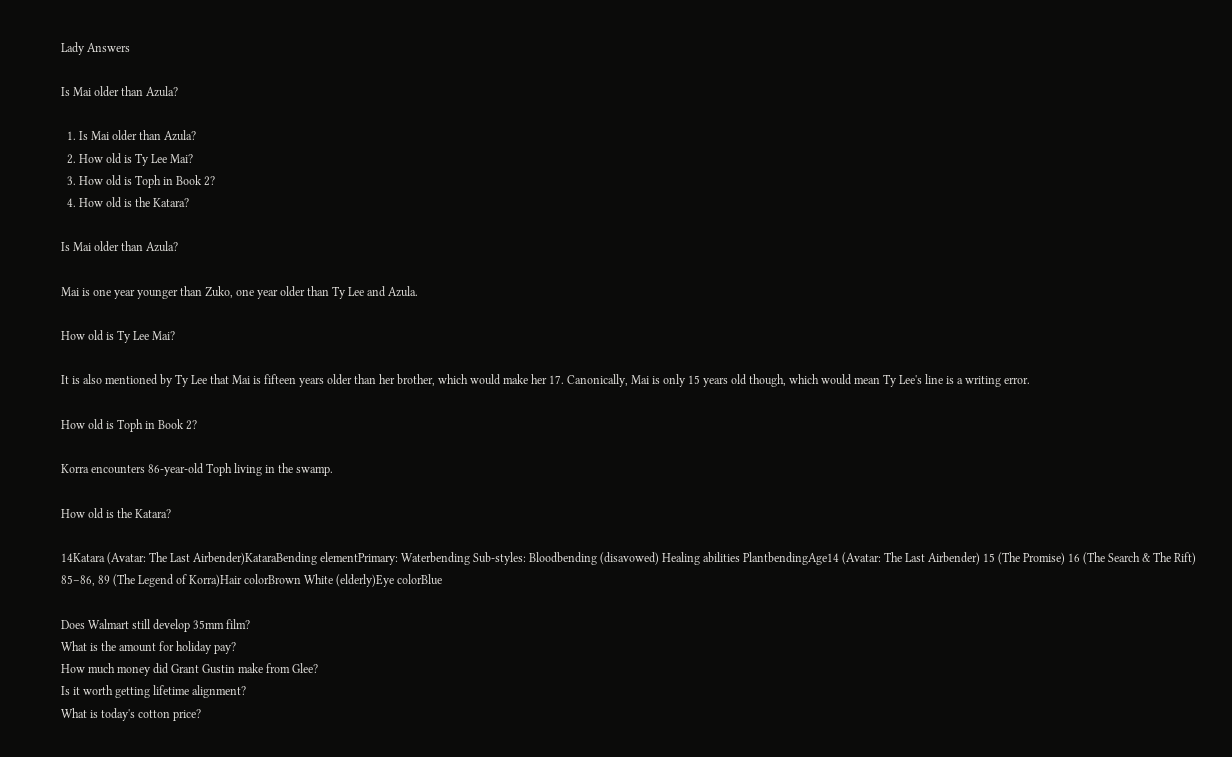Lady Answers

Is Mai older than Azula?

  1. Is Mai older than Azula?
  2. How old is Ty Lee Mai?
  3. How old is Toph in Book 2?
  4. How old is the Katara?

Is Mai older than Azula?

Mai is one year younger than Zuko, one year older than Ty Lee and Azula.

How old is Ty Lee Mai?

It is also mentioned by Ty Lee that Mai is fifteen years older than her brother, which would make her 17. Canonically, Mai is only 15 years old though, which would mean Ty Lee's line is a writing error.

How old is Toph in Book 2?

Korra encounters 86-year-old Toph living in the swamp.

How old is the Katara?

14Katara (Avatar: The Last Airbender)KataraBending elementPrimary: Waterbending Sub-styles: Bloodbending (disavowed) Healing abilities PlantbendingAge14 (Avatar: The Last Airbender) 15 (The Promise) 16 (The Search & The Rift) 85–86, 89 (The Legend of Korra)Hair colorBrown White (elderly)Eye colorBlue

Does Walmart still develop 35mm film?
What is the amount for holiday pay?
How much money did Grant Gustin make from Glee?
Is it worth getting lifetime alignment?
What is today's cotton price?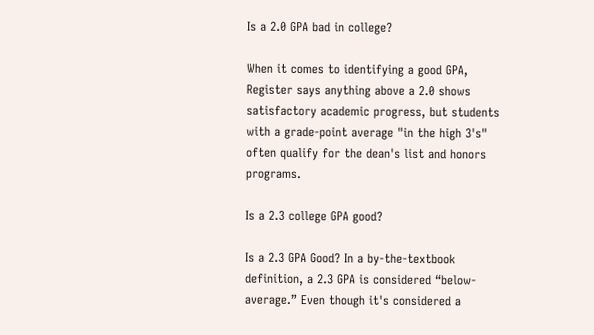Is a 2.0 GPA bad in college?

When it comes to identifying a good GPA, Register says anything above a 2.0 shows satisfactory academic progress, but students with a grade-point average "in the high 3's" often qualify for the dean's list and honors programs.

Is a 2.3 college GPA good?

Is a 2.3 GPA Good? In a by-the-textbook definition, a 2.3 GPA is considered “below-average.” Even though it's considered a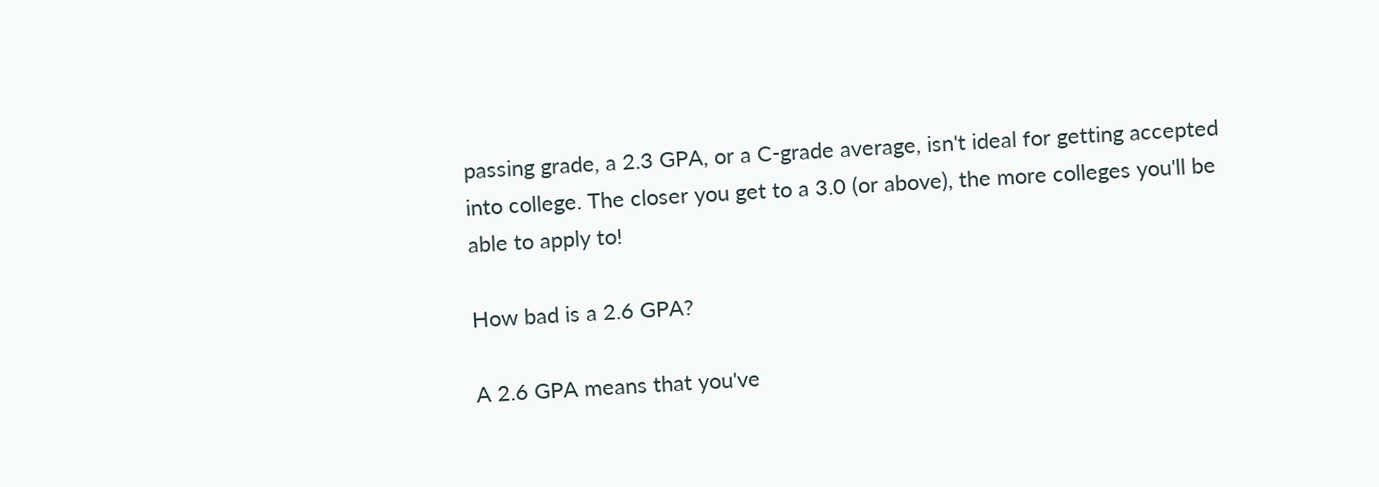passing grade, a 2.3 GPA, or a C-grade average, isn't ideal for getting accepted into college. The closer you get to a 3.0 (or above), the more colleges you'll be able to apply to!

How bad is a 2.6 GPA?

A 2.6 GPA means that you've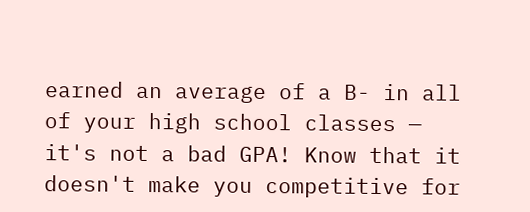earned an average of a B- in all of your high school classes — it's not a bad GPA! Know that it doesn't make you competitive for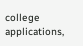college applications,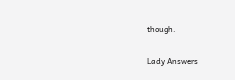though.

Lady Answers